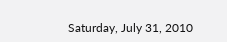Saturday, July 31, 2010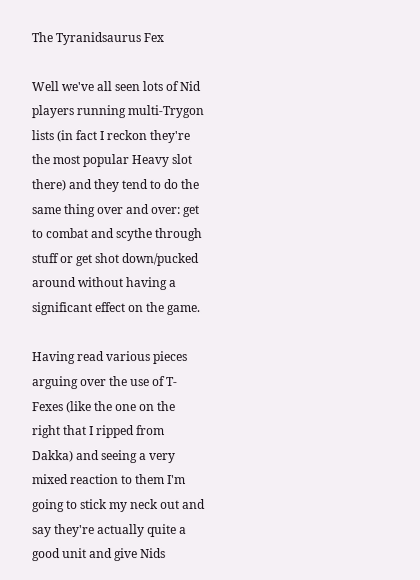The Tyranidsaurus Fex

Well we've all seen lots of Nid players running multi-Trygon lists (in fact I reckon they're the most popular Heavy slot there) and they tend to do the same thing over and over: get to combat and scythe through stuff or get shot down/pucked around without having a significant effect on the game.

Having read various pieces arguing over the use of T-Fexes (like the one on the right that I ripped from Dakka) and seeing a very mixed reaction to them I'm going to stick my neck out and say they're actually quite a good unit and give Nids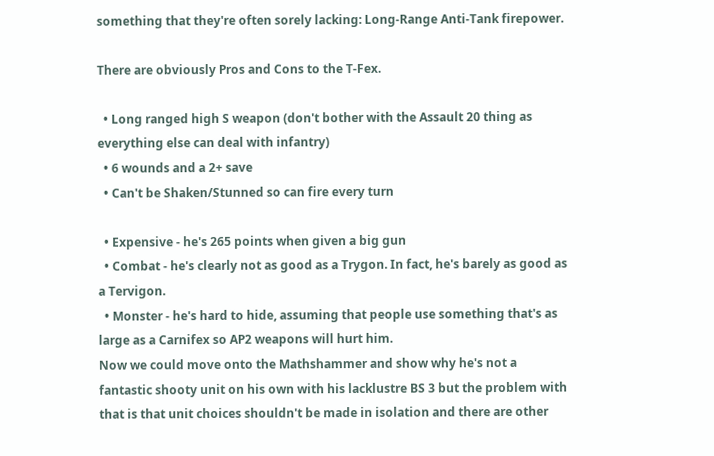something that they're often sorely lacking: Long-Range Anti-Tank firepower.

There are obviously Pros and Cons to the T-Fex.

  • Long ranged high S weapon (don't bother with the Assault 20 thing as everything else can deal with infantry)
  • 6 wounds and a 2+ save
  • Can't be Shaken/Stunned so can fire every turn

  • Expensive - he's 265 points when given a big gun
  • Combat - he's clearly not as good as a Trygon. In fact, he's barely as good as a Tervigon.
  • Monster - he's hard to hide, assuming that people use something that's as large as a Carnifex so AP2 weapons will hurt him.
Now we could move onto the Mathshammer and show why he's not a fantastic shooty unit on his own with his lacklustre BS 3 but the problem with that is that unit choices shouldn't be made in isolation and there are other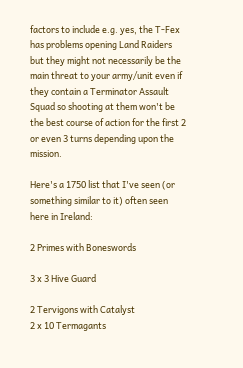factors to include e.g. yes, the T-Fex has problems opening Land Raiders but they might not necessarily be the main threat to your army/unit even if they contain a Terminator Assault Squad so shooting at them won't be the best course of action for the first 2 or even 3 turns depending upon the mission.

Here's a 1750 list that I've seen (or something similar to it) often seen here in Ireland:

2 Primes with Boneswords

3 x 3 Hive Guard

2 Tervigons with Catalyst
2 x 10 Termagants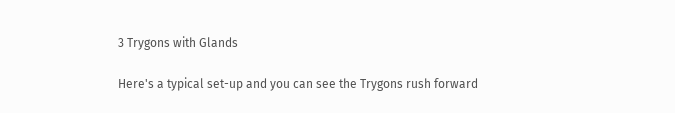3 Trygons with Glands

Here's a typical set-up and you can see the Trygons rush forward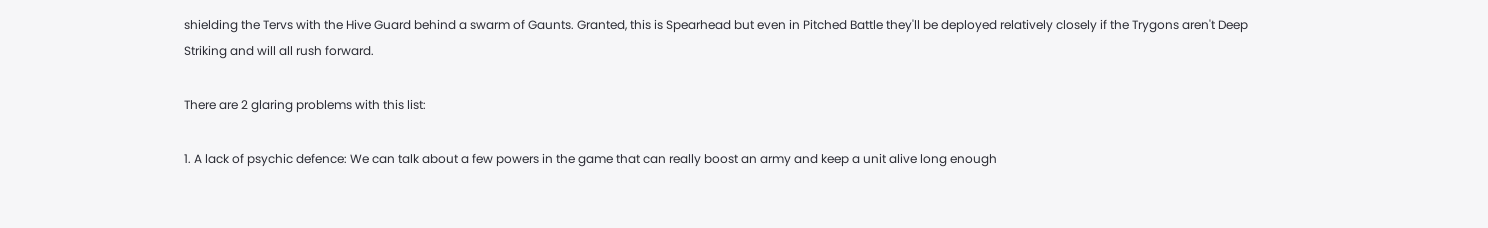shielding the Tervs with the Hive Guard behind a swarm of Gaunts. Granted, this is Spearhead but even in Pitched Battle they'll be deployed relatively closely if the Trygons aren't Deep Striking and will all rush forward.

There are 2 glaring problems with this list:

1. A lack of psychic defence: We can talk about a few powers in the game that can really boost an army and keep a unit alive long enough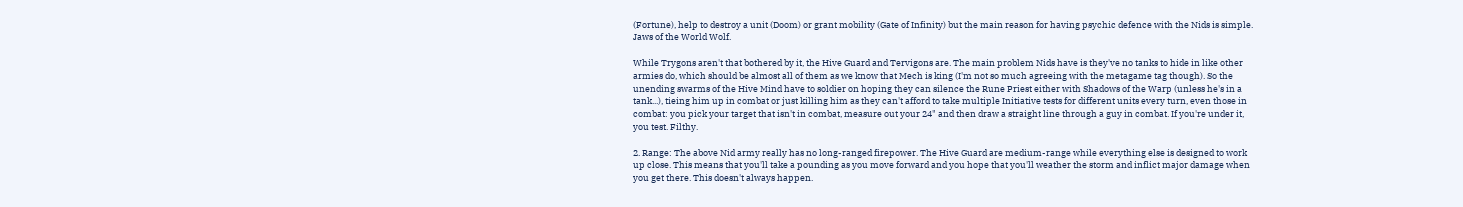(Fortune), help to destroy a unit (Doom) or grant mobility (Gate of Infinity) but the main reason for having psychic defence with the Nids is simple. Jaws of the World Wolf.

While Trygons aren't that bothered by it, the Hive Guard and Tervigons are. The main problem Nids have is they've no tanks to hide in like other armies do, which should be almost all of them as we know that Mech is king (I'm not so much agreeing with the metagame tag though). So the unending swarms of the Hive Mind have to soldier on hoping they can silence the Rune Priest either with Shadows of the Warp (unless he's in a tank...), tieing him up in combat or just killing him as they can't afford to take multiple Initiative tests for different units every turn, even those in combat: you pick your target that isn't in combat, measure out your 24" and then draw a straight line through a guy in combat. If you're under it, you test. Filthy.

2. Range: The above Nid army really has no long-ranged firepower. The Hive Guard are medium-range while everything else is designed to work up close. This means that you'll take a pounding as you move forward and you hope that you'll weather the storm and inflict major damage when you get there. This doesn't always happen.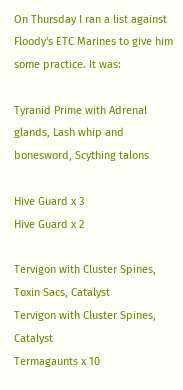On Thursday I ran a list against Floody's ETC Marines to give him some practice. It was:

Tyranid Prime with Adrenal glands, Lash whip and bonesword, Scything talons

Hive Guard x 3
Hive Guard x 2

Tervigon with Cluster Spines, Toxin Sacs, Catalyst
Tervigon with Cluster Spines, Catalyst
Termagaunts x 10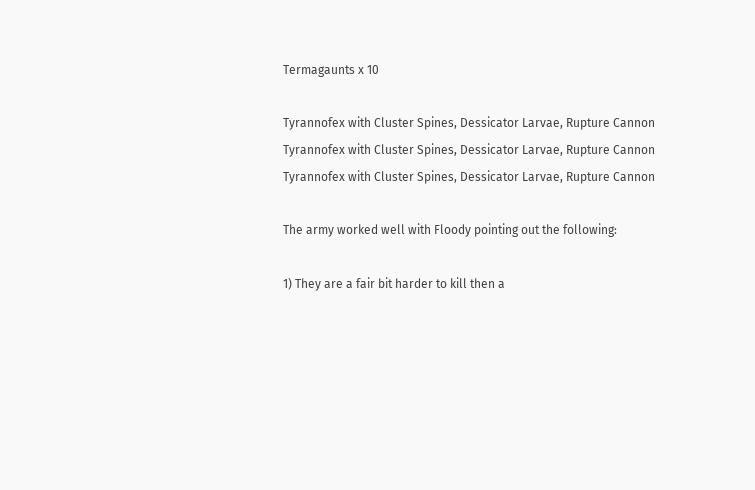Termagaunts x 10

Tyrannofex with Cluster Spines, Dessicator Larvae, Rupture Cannon
Tyrannofex with Cluster Spines, Dessicator Larvae, Rupture Cannon
Tyrannofex with Cluster Spines, Dessicator Larvae, Rupture Cannon

The army worked well with Floody pointing out the following:

1) They are a fair bit harder to kill then a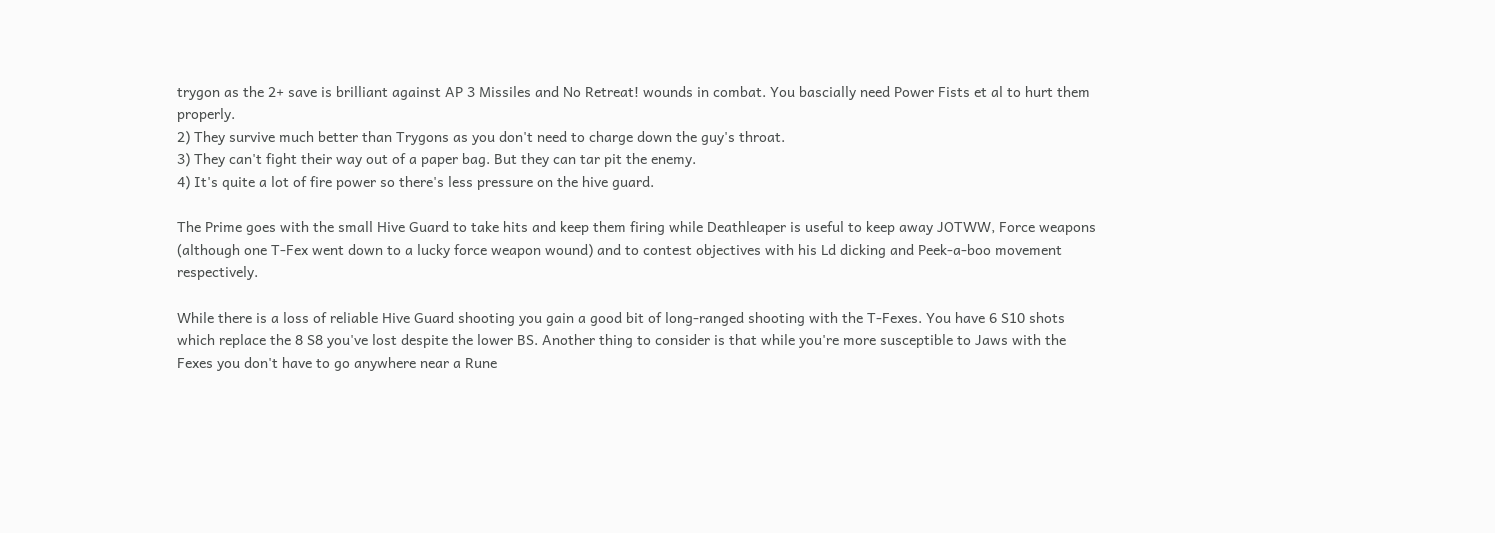trygon as the 2+ save is brilliant against AP 3 Missiles and No Retreat! wounds in combat. You bascially need Power Fists et al to hurt them properly.
2) They survive much better than Trygons as you don't need to charge down the guy's throat.
3) They can't fight their way out of a paper bag. But they can tar pit the enemy.
4) It's quite a lot of fire power so there's less pressure on the hive guard.

The Prime goes with the small Hive Guard to take hits and keep them firing while Deathleaper is useful to keep away JOTWW, Force weapons (although one T-Fex went down to a lucky force weapon wound) and to contest objectives with his Ld dicking and Peek-a-boo movement respectively.

While there is a loss of reliable Hive Guard shooting you gain a good bit of long-ranged shooting with the T-Fexes. You have 6 S10 shots which replace the 8 S8 you've lost despite the lower BS. Another thing to consider is that while you're more susceptible to Jaws with the Fexes you don't have to go anywhere near a Rune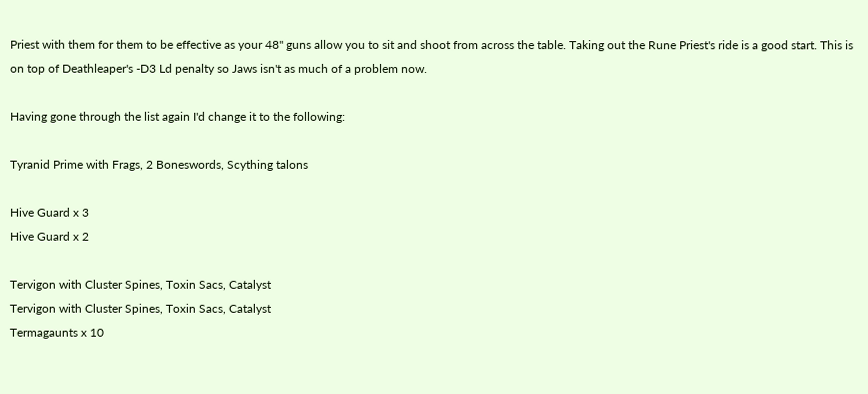Priest with them for them to be effective as your 48" guns allow you to sit and shoot from across the table. Taking out the Rune Priest's ride is a good start. This is on top of Deathleaper's -D3 Ld penalty so Jaws isn't as much of a problem now.

Having gone through the list again I'd change it to the following:

Tyranid Prime with Frags, 2 Boneswords, Scything talons

Hive Guard x 3
Hive Guard x 2

Tervigon with Cluster Spines, Toxin Sacs, Catalyst
Tervigon with Cluster Spines, Toxin Sacs, Catalyst
Termagaunts x 10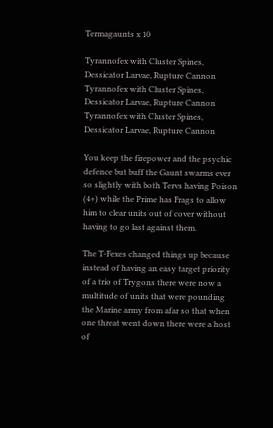Termagaunts x 10

Tyrannofex with Cluster Spines, Dessicator Larvae, Rupture Cannon
Tyrannofex with Cluster Spines, Dessicator Larvae, Rupture Cannon
Tyrannofex with Cluster Spines, Dessicator Larvae, Rupture Cannon

You keep the firepower and the psychic defence but buff the Gaunt swarms ever so slightly with both Tervs having Poison (4+) while the Prime has Frags to allow him to clear units out of cover without having to go last against them.

The T-Fexes changed things up because instead of having an easy target priority of a trio of Trygons there were now a multitude of units that were pounding the Marine army from afar so that when one threat went down there were a host of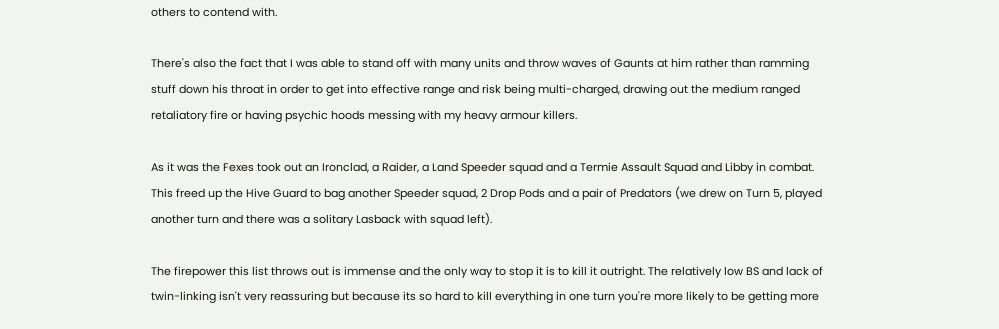others to contend with.

There's also the fact that I was able to stand off with many units and throw waves of Gaunts at him rather than ramming stuff down his throat in order to get into effective range and risk being multi-charged, drawing out the medium ranged retaliatory fire or having psychic hoods messing with my heavy armour killers.

As it was the Fexes took out an Ironclad, a Raider, a Land Speeder squad and a Termie Assault Squad and Libby in combat. This freed up the Hive Guard to bag another Speeder squad, 2 Drop Pods and a pair of Predators (we drew on Turn 5, played another turn and there was a solitary Lasback with squad left).

The firepower this list throws out is immense and the only way to stop it is to kill it outright. The relatively low BS and lack of twin-linking isn't very reassuring but because its so hard to kill everything in one turn you're more likely to be getting more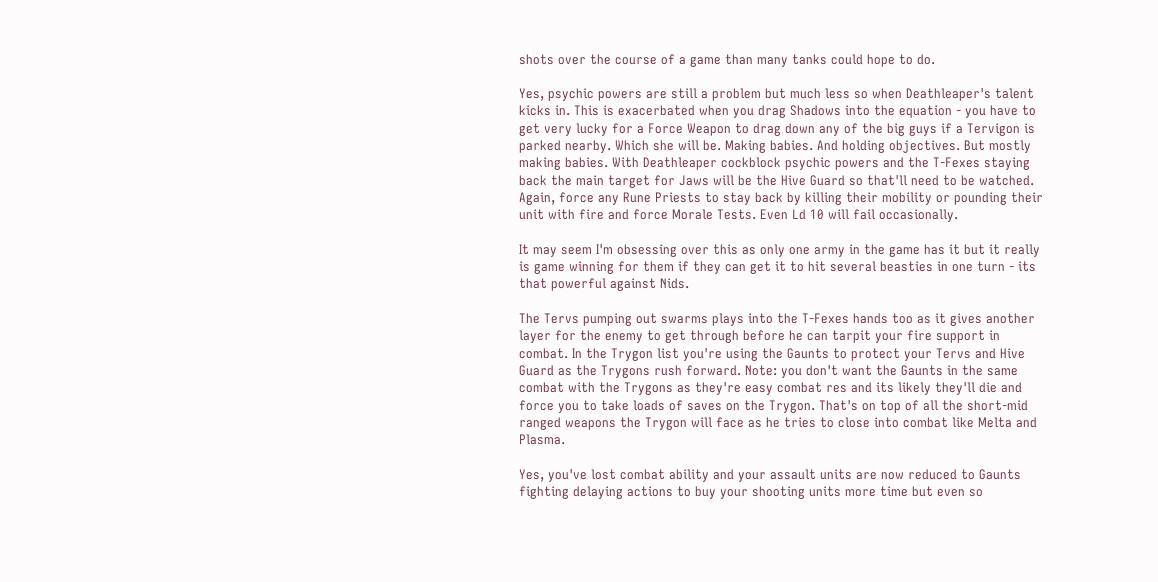shots over the course of a game than many tanks could hope to do.

Yes, psychic powers are still a problem but much less so when Deathleaper's talent kicks in. This is exacerbated when you drag Shadows into the equation - you have to get very lucky for a Force Weapon to drag down any of the big guys if a Tervigon is parked nearby. Which she will be. Making babies. And holding objectives. But mostly making babies. With Deathleaper cockblock psychic powers and the T-Fexes staying back the main target for Jaws will be the Hive Guard so that'll need to be watched. Again, force any Rune Priests to stay back by killing their mobility or pounding their unit with fire and force Morale Tests. Even Ld 10 will fail occasionally.

It may seem I'm obsessing over this as only one army in the game has it but it really is game winning for them if they can get it to hit several beasties in one turn - its that powerful against Nids.

The Tervs pumping out swarms plays into the T-Fexes hands too as it gives another layer for the enemy to get through before he can tarpit your fire support in combat. In the Trygon list you're using the Gaunts to protect your Tervs and Hive Guard as the Trygons rush forward. Note: you don't want the Gaunts in the same combat with the Trygons as they're easy combat res and its likely they'll die and force you to take loads of saves on the Trygon. That's on top of all the short-mid ranged weapons the Trygon will face as he tries to close into combat like Melta and Plasma.

Yes, you've lost combat ability and your assault units are now reduced to Gaunts fighting delaying actions to buy your shooting units more time but even so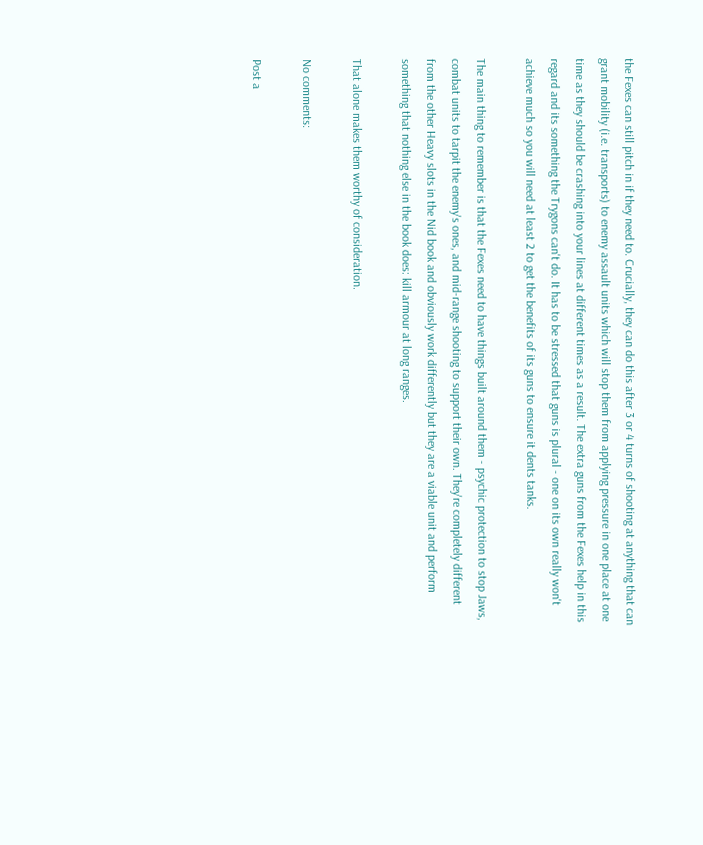the Fexes can still pitch in if they need to. Crucially, they can do this after 3 or 4 turns of shooting at anything that can grant mobility (i.e. transports) to enemy assault units which will stop them from applying pressure in one place at one time as they should be crashing into your lines at different times as a result. The extra guns from the Fexes help in this regard and its something the Trygons can't do. It has to be stressed that guns is plural - one on its own really won't achieve much so you will need at least 2 to get the benefits of its guns to ensure it dents tanks.

The main thing to remember is that the Fexes need to have things built around them - psychic protection to stop Jaws, combat units to tarpit the enemy's ones, and mid-range shooting to support their own. They're completely different from the other Heavy slots in the Nid book and obviously work differently but they are a viable unit and perform something that nothing else in the book does: kill armour at long ranges.

That alone makes them worthy of consideration.

No comments:

Post a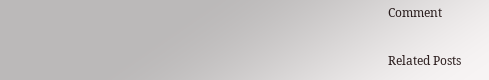Comment

Related Posts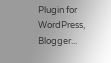Plugin for WordPress, Blogger...